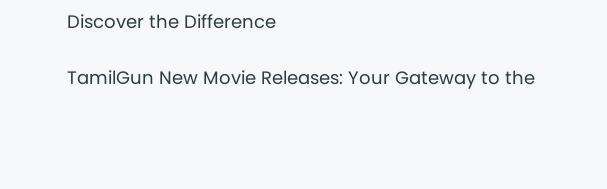Discover the Difference

TamilGun New Movie Releases: Your Gateway to the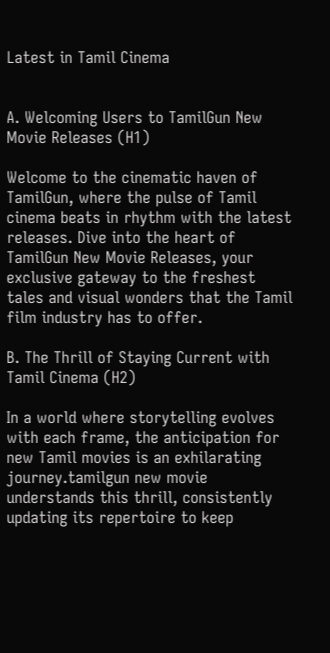Latest in Tamil Cinema


A. Welcoming Users to TamilGun New Movie Releases (H1)

Welcome to the cinematic haven of TamilGun, where the pulse of Tamil cinema beats in rhythm with the latest releases. Dive into the heart of TamilGun New Movie Releases, your exclusive gateway to the freshest tales and visual wonders that the Tamil film industry has to offer.

B. The Thrill of Staying Current with Tamil Cinema (H2)

In a world where storytelling evolves with each frame, the anticipation for new Tamil movies is an exhilarating journey.tamilgun new movie understands this thrill, consistently updating its repertoire to keep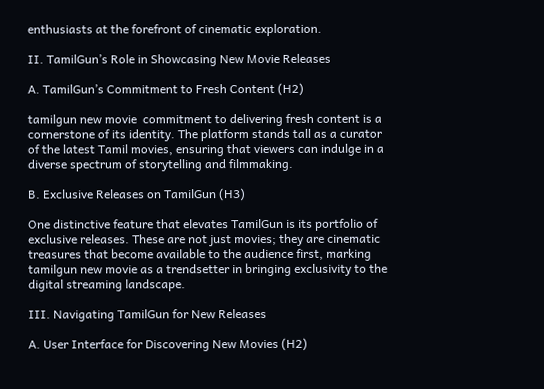enthusiasts at the forefront of cinematic exploration.

II. TamilGun’s Role in Showcasing New Movie Releases

A. TamilGun’s Commitment to Fresh Content (H2)

tamilgun new movie  commitment to delivering fresh content is a cornerstone of its identity. The platform stands tall as a curator of the latest Tamil movies, ensuring that viewers can indulge in a diverse spectrum of storytelling and filmmaking.

B. Exclusive Releases on TamilGun (H3)

One distinctive feature that elevates TamilGun is its portfolio of exclusive releases. These are not just movies; they are cinematic treasures that become available to the audience first, marking tamilgun new movie as a trendsetter in bringing exclusivity to the digital streaming landscape.

III. Navigating TamilGun for New Releases

A. User Interface for Discovering New Movies (H2)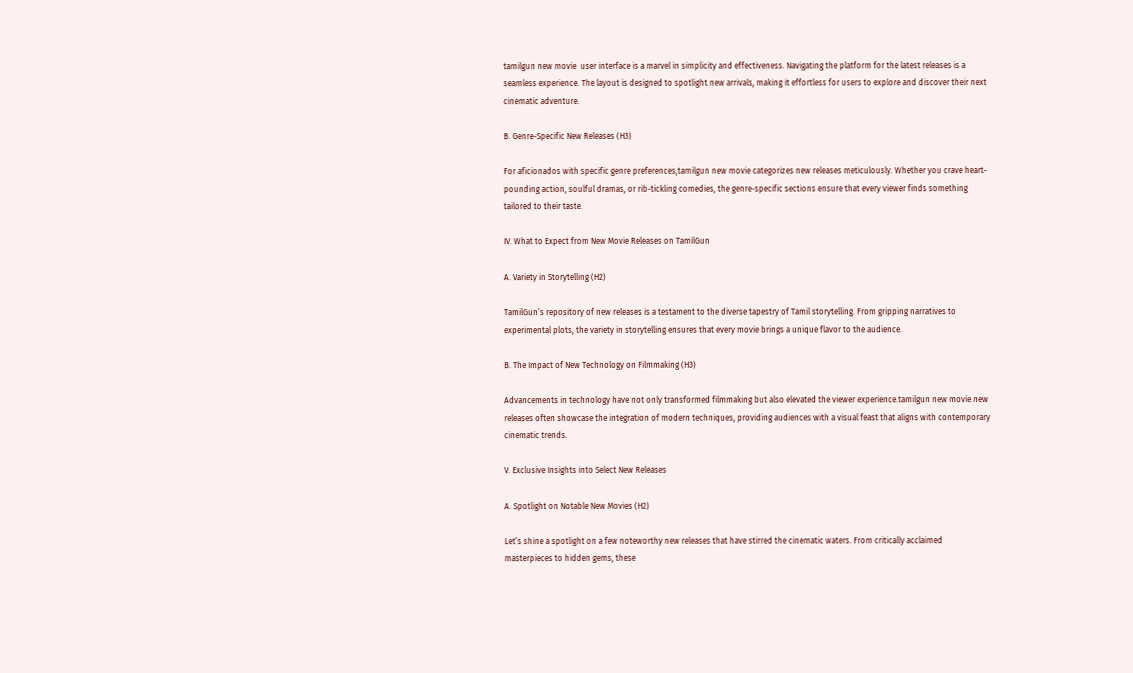tamilgun new movie  user interface is a marvel in simplicity and effectiveness. Navigating the platform for the latest releases is a seamless experience. The layout is designed to spotlight new arrivals, making it effortless for users to explore and discover their next cinematic adventure.

B. Genre-Specific New Releases (H3)

For aficionados with specific genre preferences,tamilgun new movie categorizes new releases meticulously. Whether you crave heart-pounding action, soulful dramas, or rib-tickling comedies, the genre-specific sections ensure that every viewer finds something tailored to their taste.

IV. What to Expect from New Movie Releases on TamilGun

A. Variety in Storytelling (H2)

TamilGun’s repository of new releases is a testament to the diverse tapestry of Tamil storytelling. From gripping narratives to experimental plots, the variety in storytelling ensures that every movie brings a unique flavor to the audience.

B. The Impact of New Technology on Filmmaking (H3)

Advancements in technology have not only transformed filmmaking but also elevated the viewer experience.tamilgun new movie new releases often showcase the integration of modern techniques, providing audiences with a visual feast that aligns with contemporary cinematic trends.

V. Exclusive Insights into Select New Releases

A. Spotlight on Notable New Movies (H2)

Let’s shine a spotlight on a few noteworthy new releases that have stirred the cinematic waters. From critically acclaimed masterpieces to hidden gems, these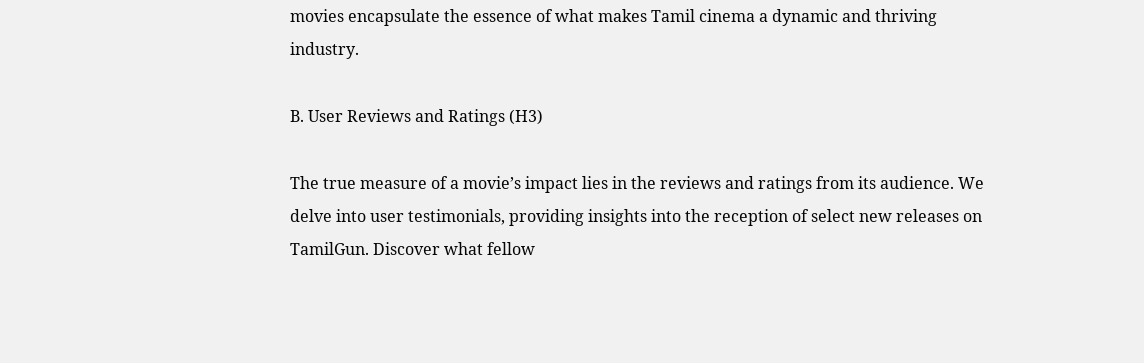movies encapsulate the essence of what makes Tamil cinema a dynamic and thriving industry.

B. User Reviews and Ratings (H3)

The true measure of a movie’s impact lies in the reviews and ratings from its audience. We delve into user testimonials, providing insights into the reception of select new releases on TamilGun. Discover what fellow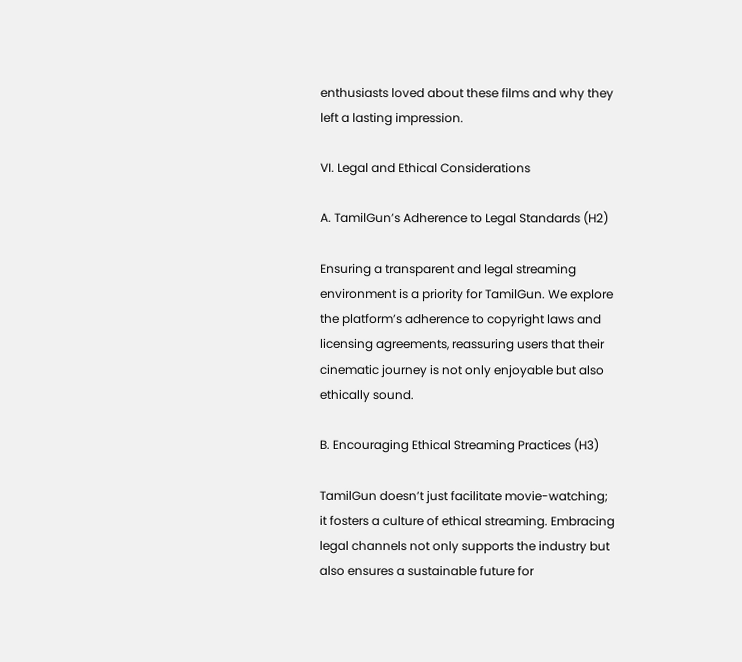enthusiasts loved about these films and why they left a lasting impression.

VI. Legal and Ethical Considerations

A. TamilGun’s Adherence to Legal Standards (H2)

Ensuring a transparent and legal streaming environment is a priority for TamilGun. We explore the platform’s adherence to copyright laws and licensing agreements, reassuring users that their cinematic journey is not only enjoyable but also ethically sound.

B. Encouraging Ethical Streaming Practices (H3)

TamilGun doesn’t just facilitate movie-watching; it fosters a culture of ethical streaming. Embracing legal channels not only supports the industry but also ensures a sustainable future for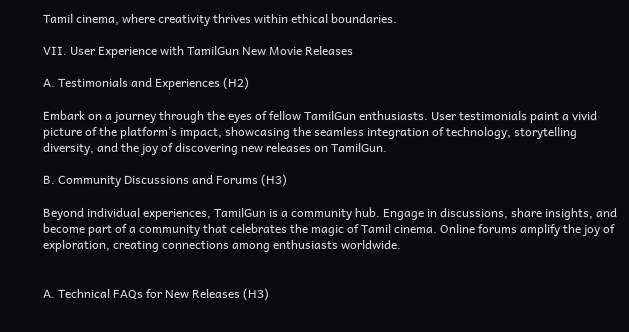Tamil cinema, where creativity thrives within ethical boundaries.

VII. User Experience with TamilGun New Movie Releases

A. Testimonials and Experiences (H2)

Embark on a journey through the eyes of fellow TamilGun enthusiasts. User testimonials paint a vivid picture of the platform’s impact, showcasing the seamless integration of technology, storytelling diversity, and the joy of discovering new releases on TamilGun.

B. Community Discussions and Forums (H3)

Beyond individual experiences, TamilGun is a community hub. Engage in discussions, share insights, and become part of a community that celebrates the magic of Tamil cinema. Online forums amplify the joy of exploration, creating connections among enthusiasts worldwide.


A. Technical FAQs for New Releases (H3)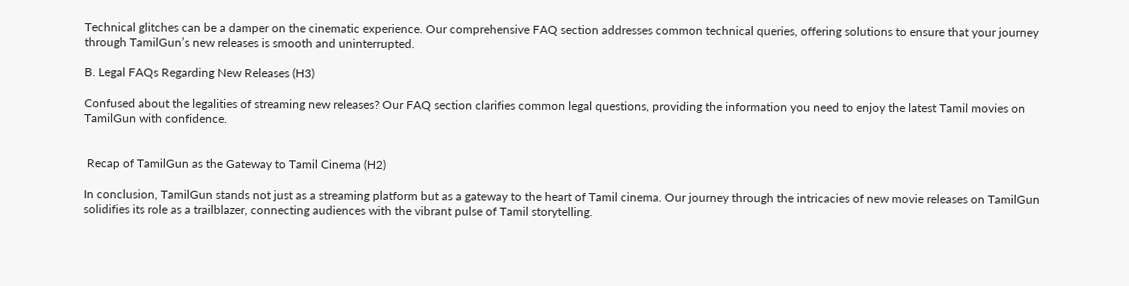Technical glitches can be a damper on the cinematic experience. Our comprehensive FAQ section addresses common technical queries, offering solutions to ensure that your journey through TamilGun’s new releases is smooth and uninterrupted.

B. Legal FAQs Regarding New Releases (H3)

Confused about the legalities of streaming new releases? Our FAQ section clarifies common legal questions, providing the information you need to enjoy the latest Tamil movies on TamilGun with confidence.


 Recap of TamilGun as the Gateway to Tamil Cinema (H2)

In conclusion, TamilGun stands not just as a streaming platform but as a gateway to the heart of Tamil cinema. Our journey through the intricacies of new movie releases on TamilGun solidifies its role as a trailblazer, connecting audiences with the vibrant pulse of Tamil storytelling.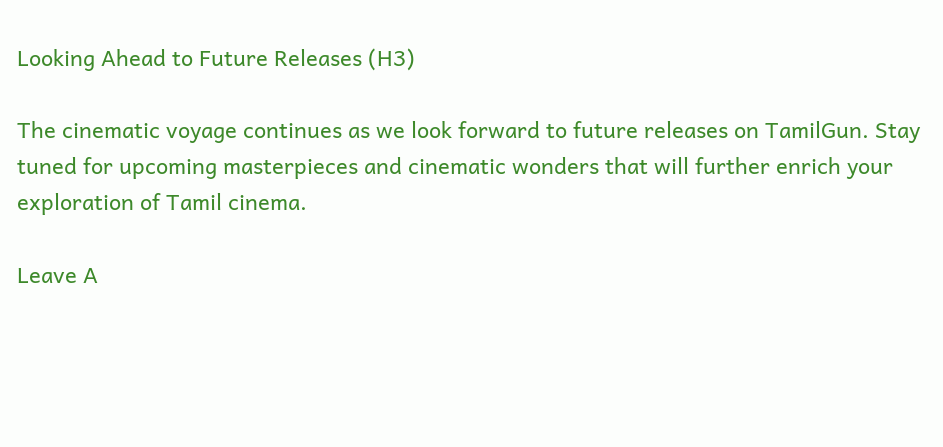Looking Ahead to Future Releases (H3)

The cinematic voyage continues as we look forward to future releases on TamilGun. Stay tuned for upcoming masterpieces and cinematic wonders that will further enrich your exploration of Tamil cinema.

Leave A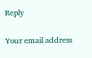Reply

Your email address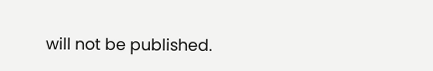will not be published.